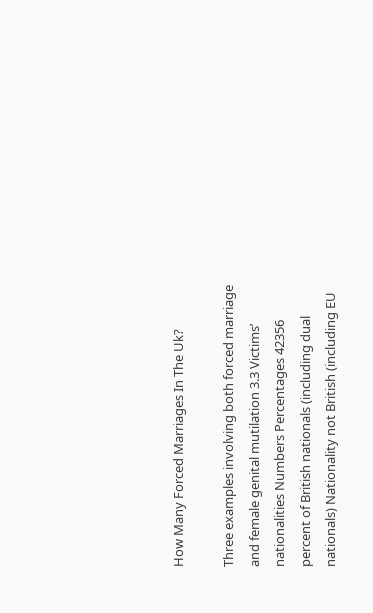How Many Forced Marriages In The Uk?

Three examples involving both forced marriage and female genital mutilation 3.3 Victims’ nationalities Numbers Percentages 42356 percent of British nationals (including dual nationals) Nationality not British (including EU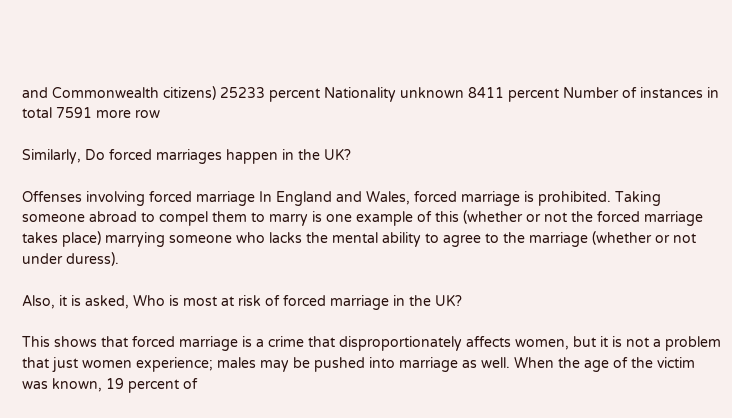and Commonwealth citizens) 25233 percent Nationality unknown 8411 percent Number of instances in total 7591 more row

Similarly, Do forced marriages happen in the UK?

Offenses involving forced marriage In England and Wales, forced marriage is prohibited. Taking someone abroad to compel them to marry is one example of this (whether or not the forced marriage takes place) marrying someone who lacks the mental ability to agree to the marriage (whether or not under duress).

Also, it is asked, Who is most at risk of forced marriage in the UK?

This shows that forced marriage is a crime that disproportionately affects women, but it is not a problem that just women experience; males may be pushed into marriage as well. When the age of the victim was known, 19 percent of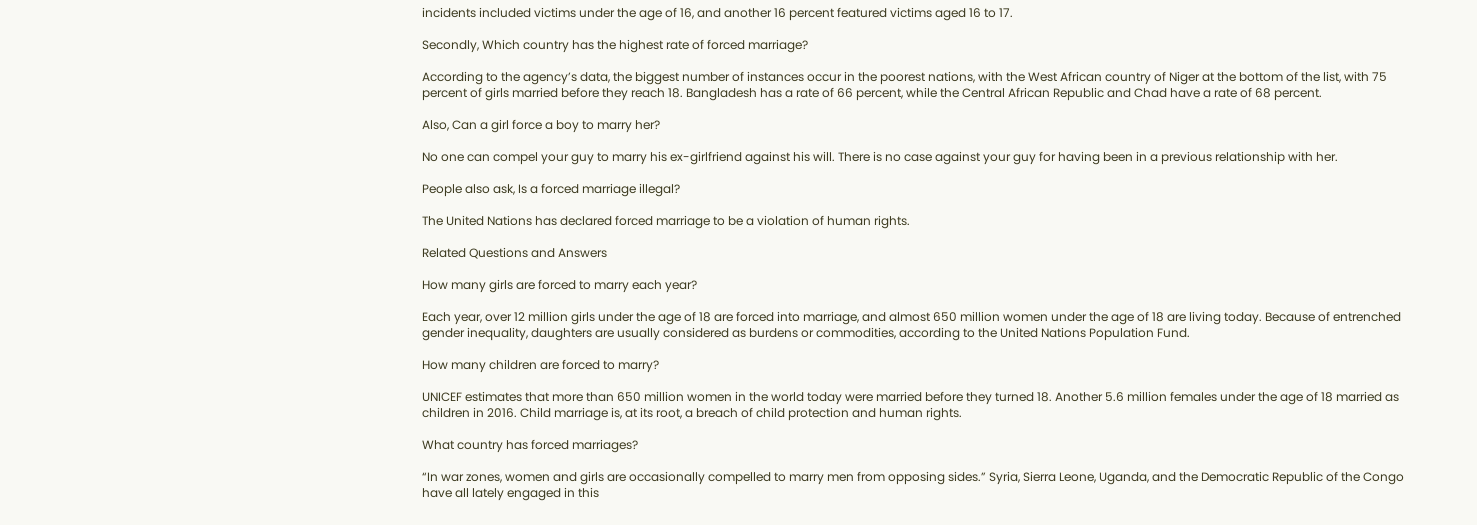incidents included victims under the age of 16, and another 16 percent featured victims aged 16 to 17.

Secondly, Which country has the highest rate of forced marriage?

According to the agency’s data, the biggest number of instances occur in the poorest nations, with the West African country of Niger at the bottom of the list, with 75 percent of girls married before they reach 18. Bangladesh has a rate of 66 percent, while the Central African Republic and Chad have a rate of 68 percent.

Also, Can a girl force a boy to marry her?

No one can compel your guy to marry his ex-girlfriend against his will. There is no case against your guy for having been in a previous relationship with her.

People also ask, Is a forced marriage illegal?

The United Nations has declared forced marriage to be a violation of human rights.

Related Questions and Answers

How many girls are forced to marry each year?

Each year, over 12 million girls under the age of 18 are forced into marriage, and almost 650 million women under the age of 18 are living today. Because of entrenched gender inequality, daughters are usually considered as burdens or commodities, according to the United Nations Population Fund.

How many children are forced to marry?

UNICEF estimates that more than 650 million women in the world today were married before they turned 18. Another 5.6 million females under the age of 18 married as children in 2016. Child marriage is, at its root, a breach of child protection and human rights.

What country has forced marriages?

“In war zones, women and girls are occasionally compelled to marry men from opposing sides.” Syria, Sierra Leone, Uganda, and the Democratic Republic of the Congo have all lately engaged in this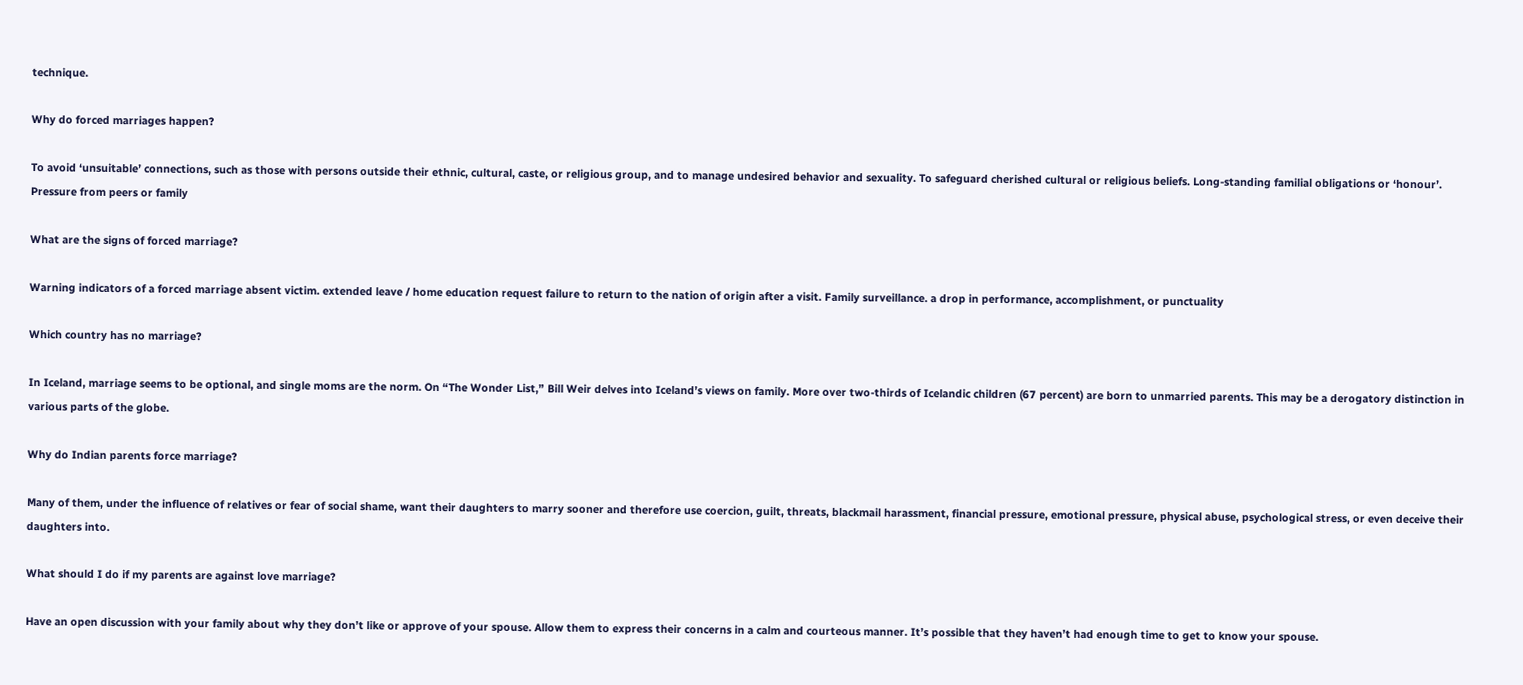technique.

Why do forced marriages happen?

To avoid ‘unsuitable’ connections, such as those with persons outside their ethnic, cultural, caste, or religious group, and to manage undesired behavior and sexuality. To safeguard cherished cultural or religious beliefs. Long-standing familial obligations or ‘honour’. Pressure from peers or family

What are the signs of forced marriage?

Warning indicators of a forced marriage absent victim. extended leave / home education request failure to return to the nation of origin after a visit. Family surveillance. a drop in performance, accomplishment, or punctuality

Which country has no marriage?

In Iceland, marriage seems to be optional, and single moms are the norm. On “The Wonder List,” Bill Weir delves into Iceland’s views on family. More over two-thirds of Icelandic children (67 percent) are born to unmarried parents. This may be a derogatory distinction in various parts of the globe.

Why do Indian parents force marriage?

Many of them, under the influence of relatives or fear of social shame, want their daughters to marry sooner and therefore use coercion, guilt, threats, blackmail harassment, financial pressure, emotional pressure, physical abuse, psychological stress, or even deceive their daughters into.

What should I do if my parents are against love marriage?

Have an open discussion with your family about why they don’t like or approve of your spouse. Allow them to express their concerns in a calm and courteous manner. It’s possible that they haven’t had enough time to get to know your spouse.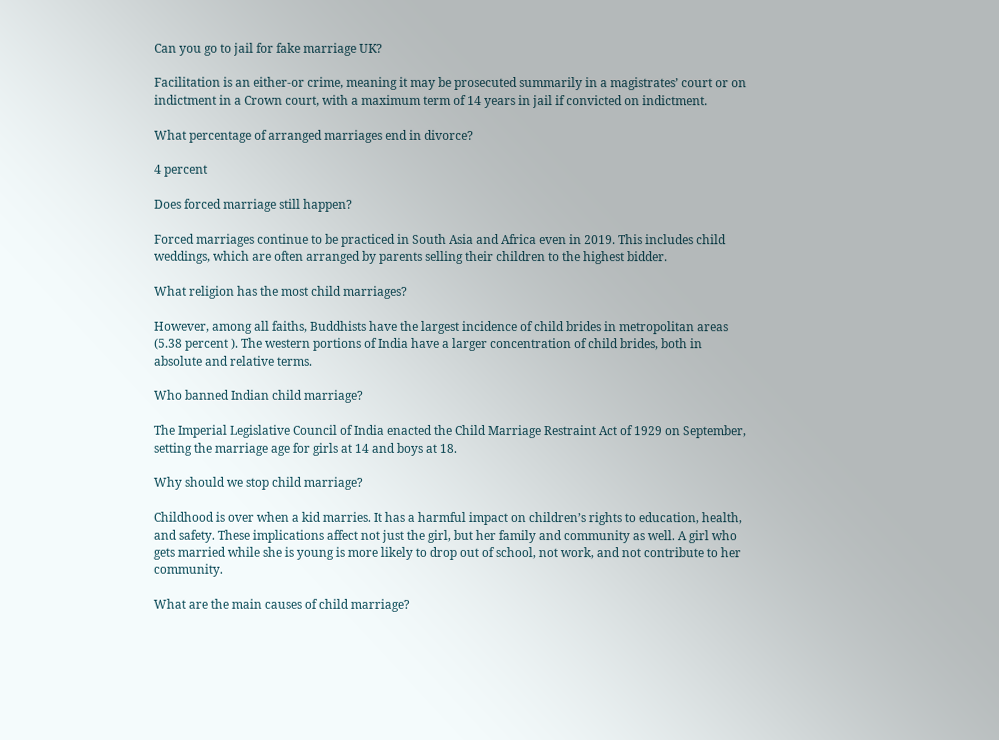Can you go to jail for fake marriage UK?

Facilitation is an either-or crime, meaning it may be prosecuted summarily in a magistrates’ court or on indictment in a Crown court, with a maximum term of 14 years in jail if convicted on indictment.

What percentage of arranged marriages end in divorce?

4 percent

Does forced marriage still happen?

Forced marriages continue to be practiced in South Asia and Africa even in 2019. This includes child weddings, which are often arranged by parents selling their children to the highest bidder.

What religion has the most child marriages?

However, among all faiths, Buddhists have the largest incidence of child brides in metropolitan areas (5.38 percent ). The western portions of India have a larger concentration of child brides, both in absolute and relative terms.

Who banned Indian child marriage?

The Imperial Legislative Council of India enacted the Child Marriage Restraint Act of 1929 on September, setting the marriage age for girls at 14 and boys at 18.

Why should we stop child marriage?

Childhood is over when a kid marries. It has a harmful impact on children’s rights to education, health, and safety. These implications affect not just the girl, but her family and community as well. A girl who gets married while she is young is more likely to drop out of school, not work, and not contribute to her community.

What are the main causes of child marriage?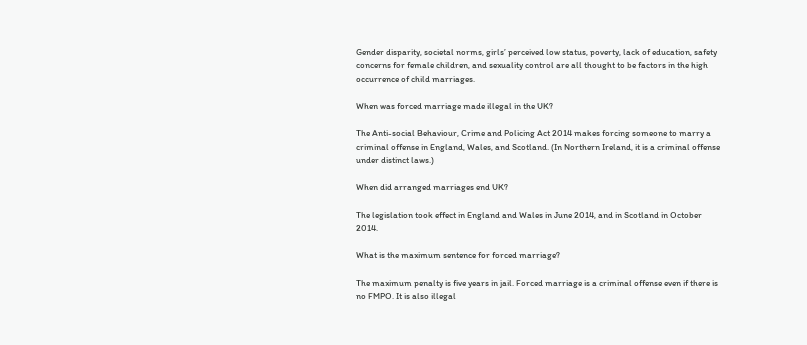Gender disparity, societal norms, girls’ perceived low status, poverty, lack of education, safety concerns for female children, and sexuality control are all thought to be factors in the high occurrence of child marriages.

When was forced marriage made illegal in the UK?

The Anti-social Behaviour, Crime and Policing Act 2014 makes forcing someone to marry a criminal offense in England, Wales, and Scotland. (In Northern Ireland, it is a criminal offense under distinct laws.)

When did arranged marriages end UK?

The legislation took effect in England and Wales in June 2014, and in Scotland in October 2014.

What is the maximum sentence for forced marriage?

The maximum penalty is five years in jail. Forced marriage is a criminal offense even if there is no FMPO. It is also illegal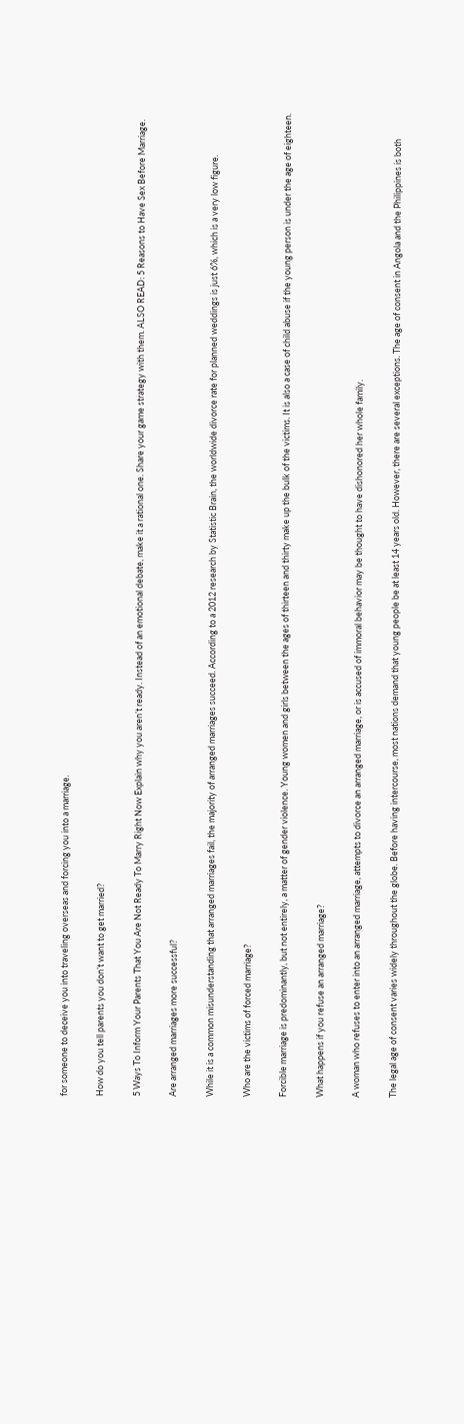for someone to deceive you into traveling overseas and forcing you into a marriage.

How do you tell parents you don’t want to get married?

5 Ways To Inform Your Parents That You Are Not Ready To Marry Right Now Explain why you aren’t ready. Instead of an emotional debate, make it a rational one. Share your game strategy with them. ALSO READ: 5 Reasons to Have Sex Before Marriage.

Are arranged marriages more successful?

While it is a common misunderstanding that arranged marriages fail, the majority of arranged marriages succeed. According to a 2012 research by Statistic Brain, the worldwide divorce rate for planned weddings is just 6%, which is a very low figure.

Who are the victims of forced marriage?

Forcible marriage is predominantly, but not entirely, a matter of gender violence. Young women and girls between the ages of thirteen and thirty make up the bulk of the victims. It is also a case of child abuse if the young person is under the age of eighteen.

What happens if you refuse an arranged marriage?

A woman who refuses to enter into an arranged marriage, attempts to divorce an arranged marriage, or is accused of immoral behavior may be thought to have dishonored her whole family.

The legal age of consent varies widely throughout the globe. Before having intercourse, most nations demand that young people be at least 14 years old. However, there are several exceptions. The age of consent in Angola and the Philippines is both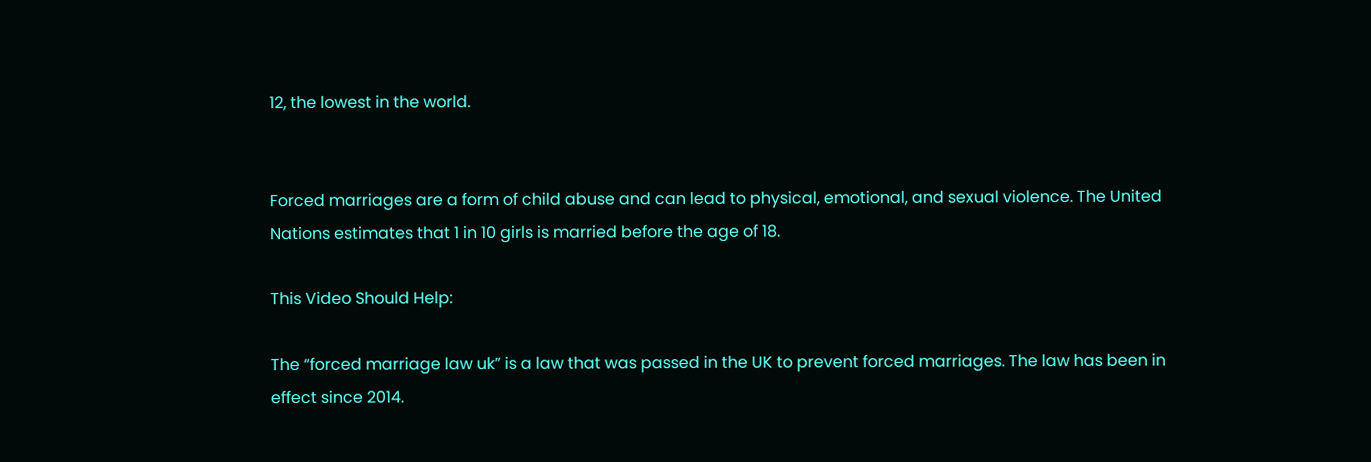12, the lowest in the world.


Forced marriages are a form of child abuse and can lead to physical, emotional, and sexual violence. The United Nations estimates that 1 in 10 girls is married before the age of 18.

This Video Should Help:

The “forced marriage law uk” is a law that was passed in the UK to prevent forced marriages. The law has been in effect since 2014.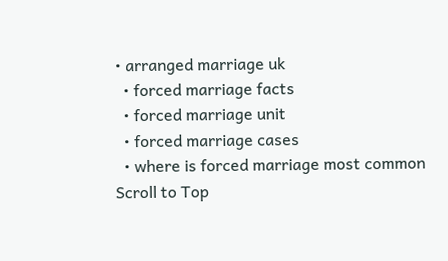• arranged marriage uk
  • forced marriage facts
  • forced marriage unit
  • forced marriage cases
  • where is forced marriage most common
Scroll to Top